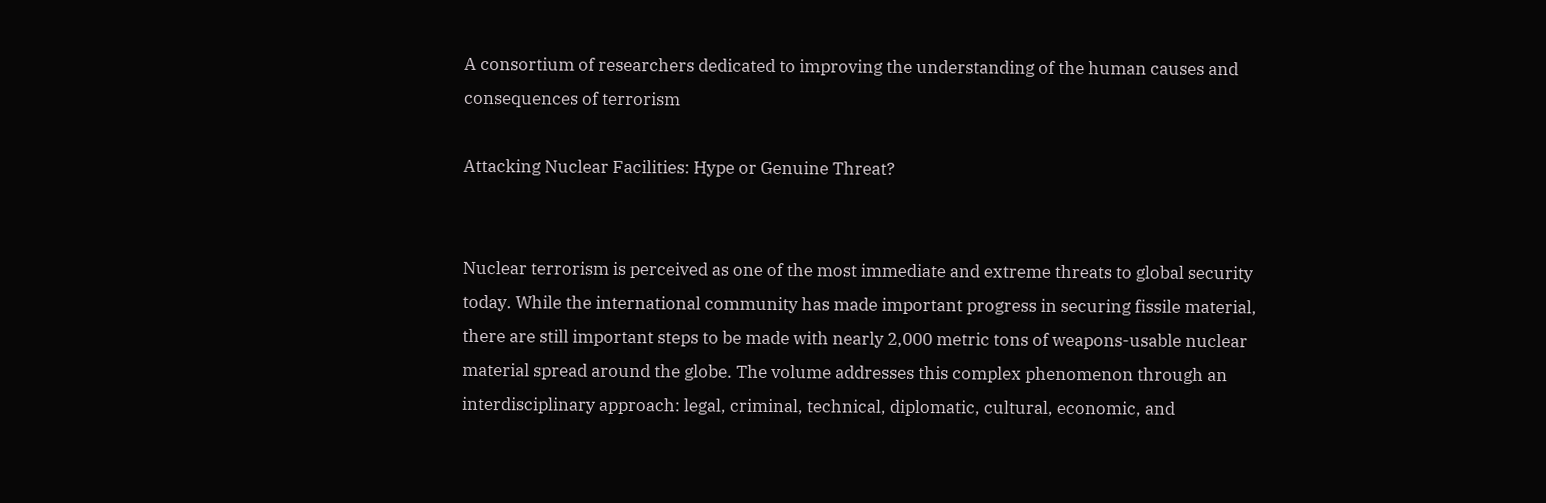A consortium of researchers dedicated to improving the understanding of the human causes and consequences of terrorism

Attacking Nuclear Facilities: Hype or Genuine Threat?


Nuclear terrorism is perceived as one of the most immediate and extreme threats to global security today. While the international community has made important progress in securing fissile material, there are still important steps to be made with nearly 2,000 metric tons of weapons-usable nuclear material spread around the globe. The volume addresses this complex phenomenon through an interdisciplinary approach: legal, criminal, technical, diplomatic, cultural, economic, and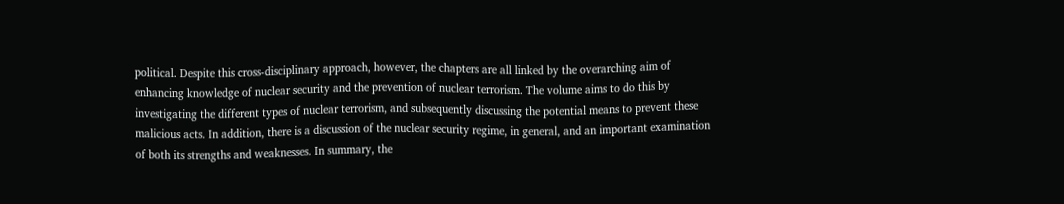political. Despite this cross-disciplinary approach, however, the chapters are all linked by the overarching aim of enhancing knowledge of nuclear security and the prevention of nuclear terrorism. The volume aims to do this by investigating the different types of nuclear terrorism, and subsequently discussing the potential means to prevent these malicious acts. In addition, there is a discussion of the nuclear security regime, in general, and an important examination of both its strengths and weaknesses. In summary, the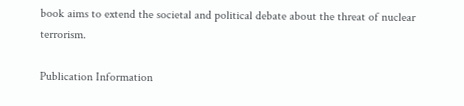book aims to extend the societal and political debate about the threat of nuclear terrorism.

Publication Information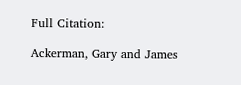Full Citation:

Ackerman, Gary and James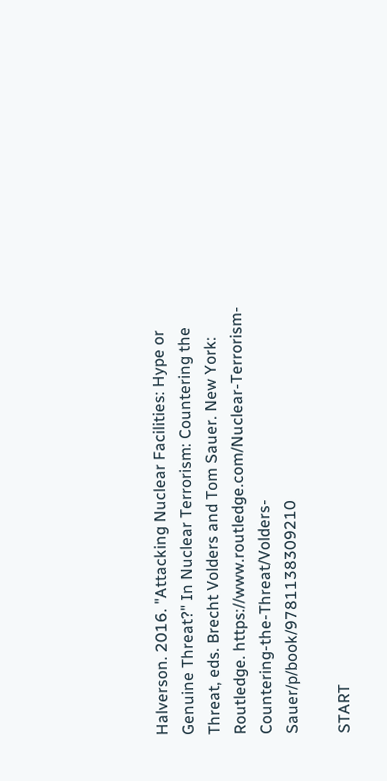Halverson. 2016. "Attacking Nuclear Facilities: Hype or Genuine Threat?" In Nuclear Terrorism: Countering the Threat, eds. Brecht Volders and Tom Sauer. New York: Routledge. https://www.routledge.com/Nuclear-Terrorism-Countering-the-Threat/Volders-Sauer/p/book/9781138309210

START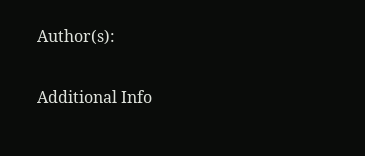Author(s):

Additional Info